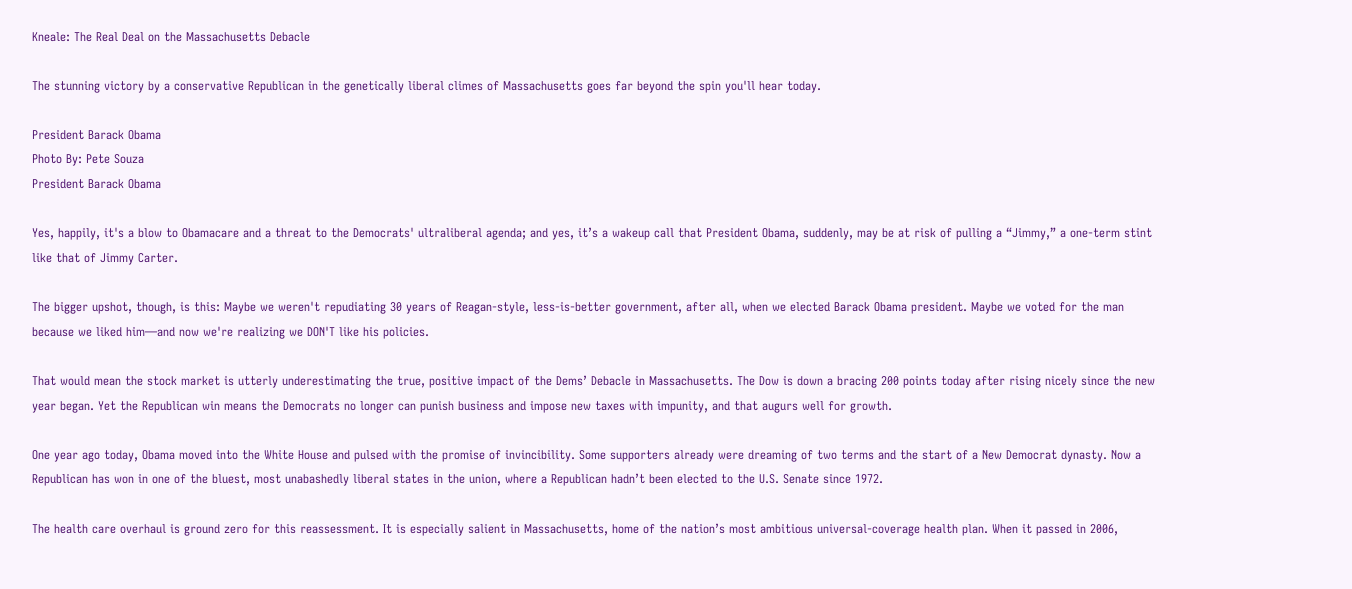Kneale: The Real Deal on the Massachusetts Debacle

The stunning victory by a conservative Republican in the genetically liberal climes of Massachusetts goes far beyond the spin you'll hear today.

President Barack Obama
Photo By: Pete Souza
President Barack Obama

Yes, happily, it's a blow to Obamacare and a threat to the Democrats' ultraliberal agenda; and yes, it’s a wakeup call that President Obama, suddenly, may be at risk of pulling a “Jimmy,” a one-term stint like that of Jimmy Carter.

The bigger upshot, though, is this: Maybe we weren't repudiating 30 years of Reagan-style, less-is-better government, after all, when we elected Barack Obama president. Maybe we voted for the man because we liked him—and now we're realizing we DON'T like his policies.

That would mean the stock market is utterly underestimating the true, positive impact of the Dems’ Debacle in Massachusetts. The Dow is down a bracing 200 points today after rising nicely since the new year began. Yet the Republican win means the Democrats no longer can punish business and impose new taxes with impunity, and that augurs well for growth.

One year ago today, Obama moved into the White House and pulsed with the promise of invincibility. Some supporters already were dreaming of two terms and the start of a New Democrat dynasty. Now a Republican has won in one of the bluest, most unabashedly liberal states in the union, where a Republican hadn’t been elected to the U.S. Senate since 1972.

The health care overhaul is ground zero for this reassessment. It is especially salient in Massachusetts, home of the nation’s most ambitious universal-coverage health plan. When it passed in 2006,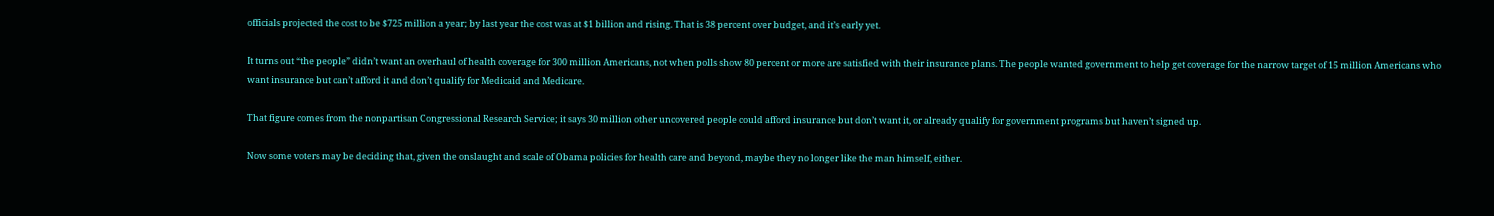officials projected the cost to be $725 million a year; by last year the cost was at $1 billion and rising. That is 38 percent over budget, and it’s early yet.

It turns out “the people” didn’t want an overhaul of health coverage for 300 million Americans, not when polls show 80 percent or more are satisfied with their insurance plans. The people wanted government to help get coverage for the narrow target of 15 million Americans who want insurance but can’t afford it and don’t qualify for Medicaid and Medicare.

That figure comes from the nonpartisan Congressional Research Service; it says 30 million other uncovered people could afford insurance but don’t want it, or already qualify for government programs but haven’t signed up.

Now some voters may be deciding that, given the onslaught and scale of Obama policies for health care and beyond, maybe they no longer like the man himself, either.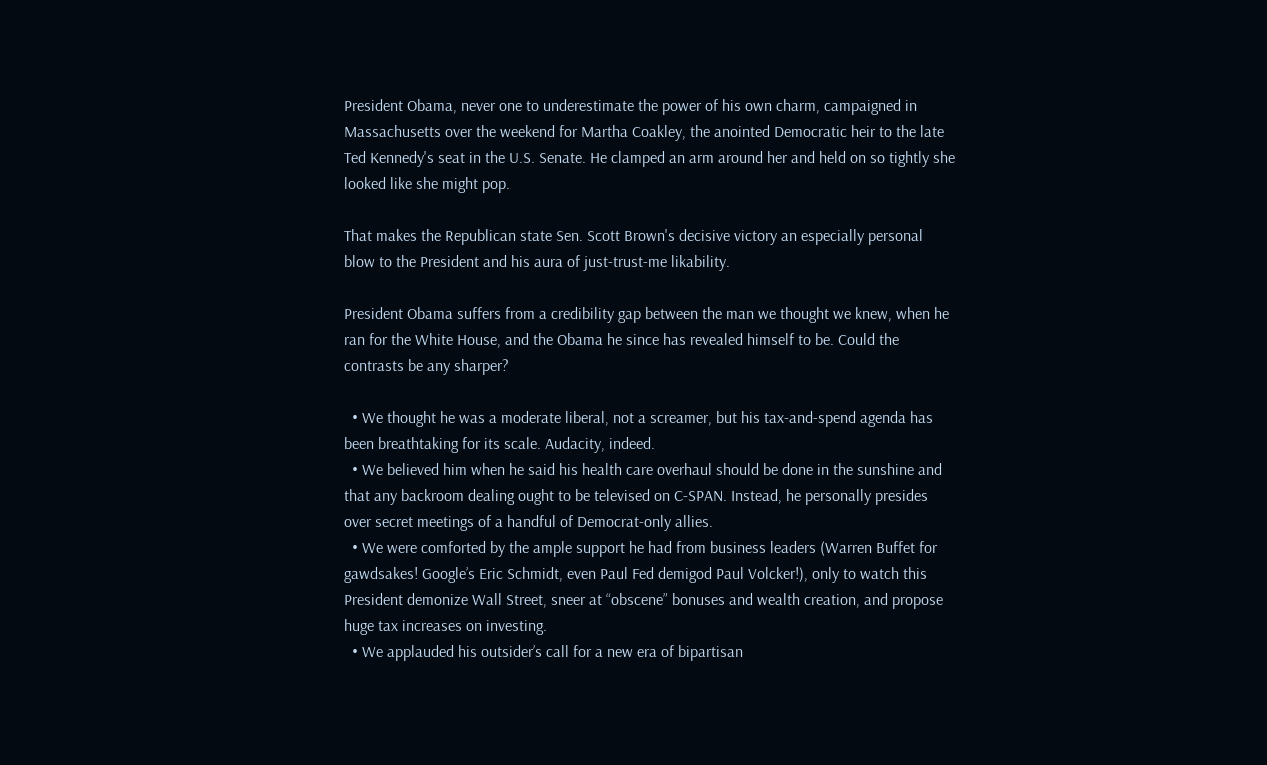President Obama, never one to underestimate the power of his own charm, campaigned in Massachusetts over the weekend for Martha Coakley, the anointed Democratic heir to the late Ted Kennedy's seat in the U.S. Senate. He clamped an arm around her and held on so tightly she looked like she might pop.

That makes the Republican state Sen. Scott Brown's decisive victory an especially personal blow to the President and his aura of just-trust-me likability.

President Obama suffers from a credibility gap between the man we thought we knew, when he ran for the White House, and the Obama he since has revealed himself to be. Could the contrasts be any sharper?

  • We thought he was a moderate liberal, not a screamer, but his tax-and-spend agenda has been breathtaking for its scale. Audacity, indeed.
  • We believed him when he said his health care overhaul should be done in the sunshine and that any backroom dealing ought to be televised on C-SPAN. Instead, he personally presides over secret meetings of a handful of Democrat-only allies.
  • We were comforted by the ample support he had from business leaders (Warren Buffet for gawdsakes! Google’s Eric Schmidt, even Paul Fed demigod Paul Volcker!), only to watch this President demonize Wall Street, sneer at “obscene” bonuses and wealth creation, and propose huge tax increases on investing.
  • We applauded his outsider’s call for a new era of bipartisan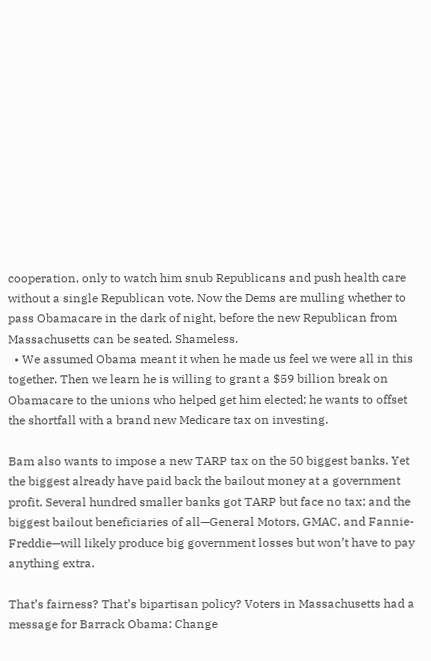cooperation, only to watch him snub Republicans and push health care without a single Republican vote. Now the Dems are mulling whether to pass Obamacare in the dark of night, before the new Republican from Massachusetts can be seated. Shameless.
  • We assumed Obama meant it when he made us feel we were all in this together. Then we learn he is willing to grant a $59 billion break on Obamacare to the unions who helped get him elected; he wants to offset the shortfall with a brand new Medicare tax on investing.

Bam also wants to impose a new TARP tax on the 50 biggest banks. Yet the biggest already have paid back the bailout money at a government profit. Several hundred smaller banks got TARP but face no tax; and the biggest bailout beneficiaries of all—General Motors, GMAC, and Fannie-Freddie—will likely produce big government losses but won’t have to pay anything extra.

That’s fairness? That’s bipartisan policy? Voters in Massachusetts had a message for Barrack Obama: Change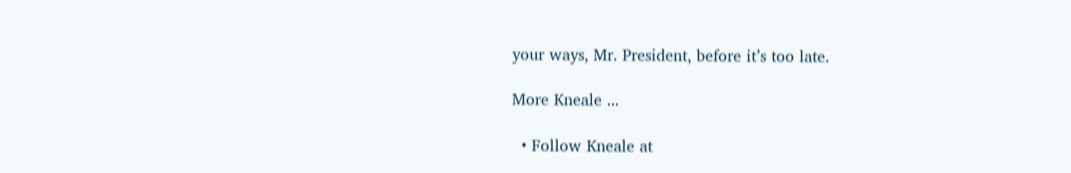your ways, Mr. President, before it’s too late.

More Kneale ...

  • Follow Kneale at